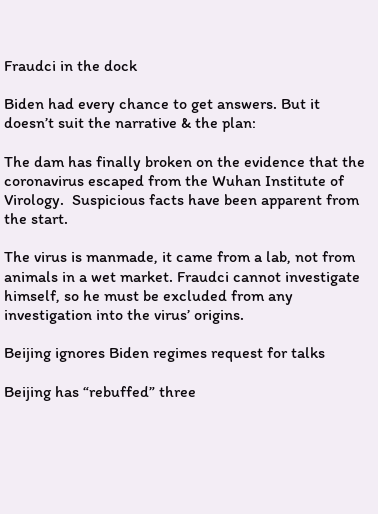Fraudci in the dock

Biden had every chance to get answers. But it doesn’t suit the narrative & the plan:

The dam has finally broken on the evidence that the coronavirus escaped from the Wuhan Institute of Virology.  Suspicious facts have been apparent from the start.

The virus is manmade, it came from a lab, not from animals in a wet market. Fraudci cannot investigate himself, so he must be excluded from any investigation into the virus’ origins.

Beijing ignores Biden regimes request for talks

Beijing has “rebuffed” three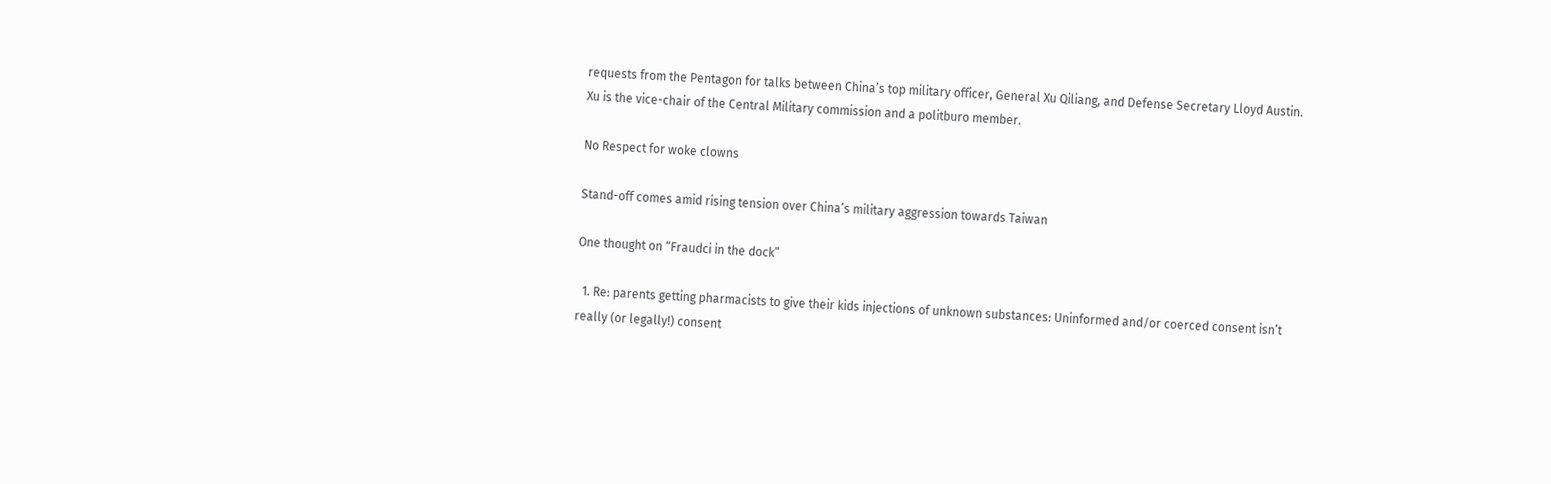requests from the Pentagon for talks between China’s top military officer, General Xu Qiliang, and Defense Secretary Lloyd Austin. Xu is the vice-chair of the Central Military commission and a politburo member.

No Respect for woke clowns

Stand-off comes amid rising tension over China’s military aggression towards Taiwan

One thought on “Fraudci in the dock”

  1. Re: parents getting pharmacists to give their kids injections of unknown substances: Uninformed and/or coerced consent isn’t really (or legally!) consent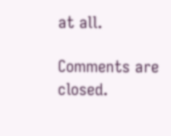at all.

Comments are closed.